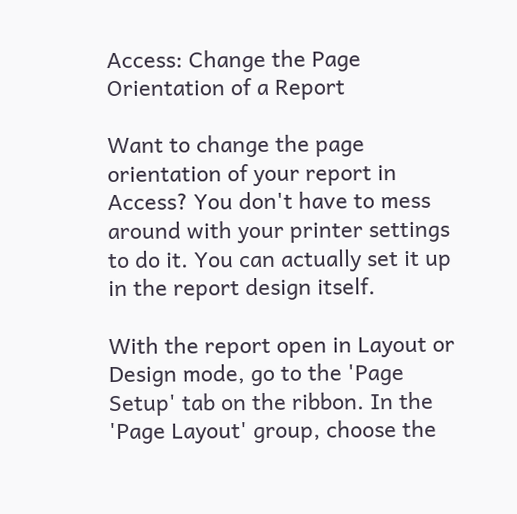Access: Change the Page Orientation of a Report

Want to change the page orientation of your report in Access? You don't have to mess around with your printer settings to do it. You can actually set it up in the report design itself.

With the report open in Layout or Design mode, go to the 'Page Setup' tab on the ribbon. In the 'Page Layout' group, choose the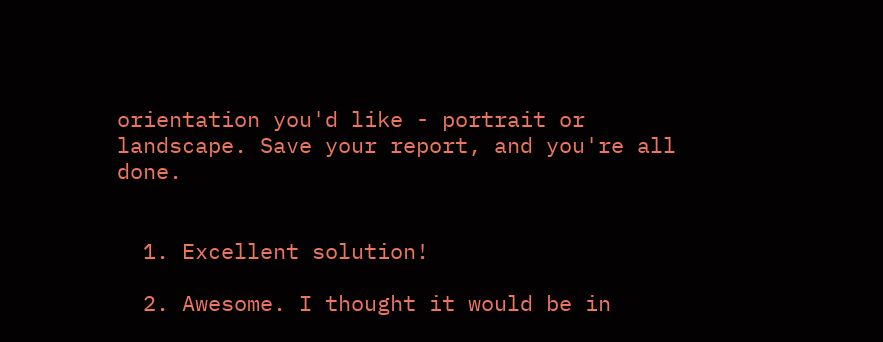orientation you'd like - portrait or landscape. Save your report, and you're all done.


  1. Excellent solution!

  2. Awesome. I thought it would be in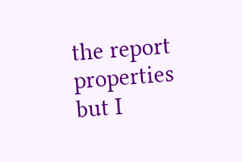the report properties but I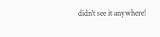didn't see it anywhere!